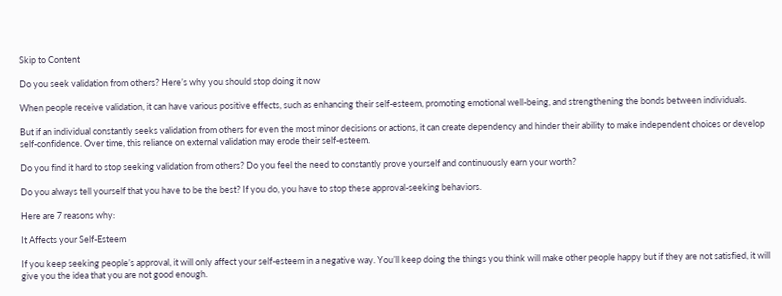Skip to Content

Do you seek validation from others? Here’s why you should stop doing it now

When people receive validation, it can have various positive effects, such as enhancing their self-esteem, promoting emotional well-being, and strengthening the bonds between individuals.

But if an individual constantly seeks validation from others for even the most minor decisions or actions, it can create dependency and hinder their ability to make independent choices or develop self-confidence. Over time, this reliance on external validation may erode their self-esteem.

Do you find it hard to stop seeking validation from others? Do you feel the need to constantly prove yourself and continuously earn your worth?

Do you always tell yourself that you have to be the best? If you do, you have to stop these approval-seeking behaviors.

Here are 7 reasons why:

It Affects your Self-Esteem

If you keep seeking people’s approval, it will only affect your self-esteem in a negative way. You’ll keep doing the things you think will make other people happy but if they are not satisfied, it will give you the idea that you are not good enough.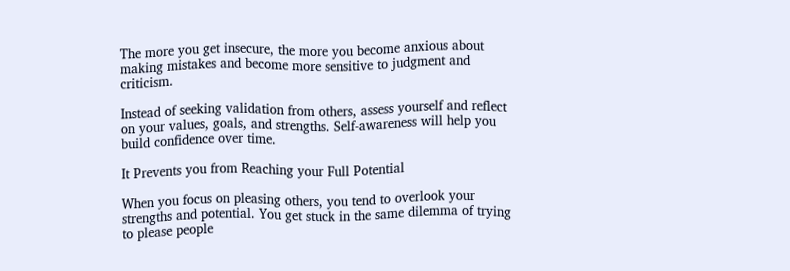The more you get insecure, the more you become anxious about making mistakes and become more sensitive to judgment and criticism.

Instead of seeking validation from others, assess yourself and reflect on your values, goals, and strengths. Self-awareness will help you build confidence over time.

It Prevents you from Reaching your Full Potential

When you focus on pleasing others, you tend to overlook your strengths and potential. You get stuck in the same dilemma of trying to please people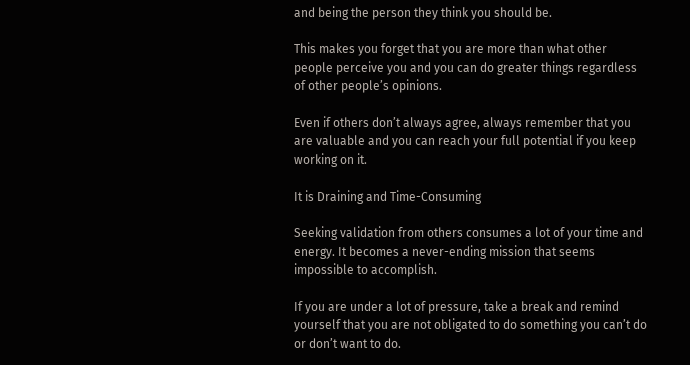and being the person they think you should be.

This makes you forget that you are more than what other people perceive you and you can do greater things regardless of other people’s opinions.

Even if others don’t always agree, always remember that you are valuable and you can reach your full potential if you keep working on it.

It is Draining and Time-Consuming

Seeking validation from others consumes a lot of your time and energy. It becomes a never-ending mission that seems impossible to accomplish.

If you are under a lot of pressure, take a break and remind yourself that you are not obligated to do something you can’t do or don’t want to do.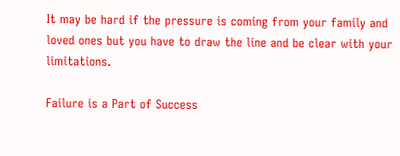It may be hard if the pressure is coming from your family and loved ones but you have to draw the line and be clear with your limitations.

Failure is a Part of Success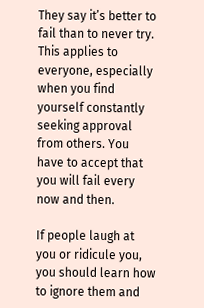They say it’s better to fail than to never try. This applies to everyone, especially when you find yourself constantly seeking approval from others. You have to accept that you will fail every now and then.

If people laugh at you or ridicule you, you should learn how to ignore them and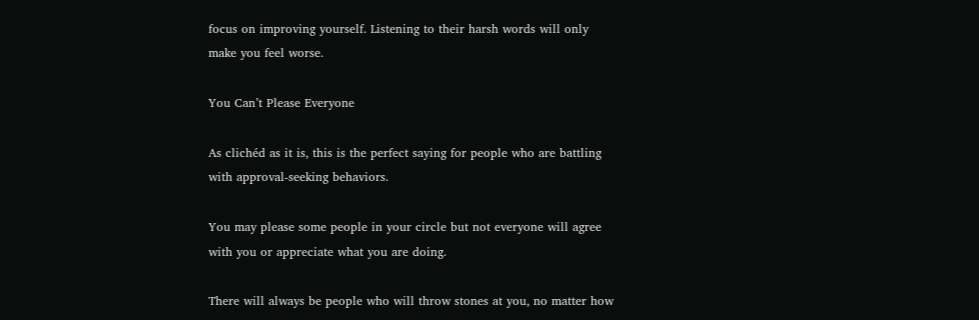focus on improving yourself. Listening to their harsh words will only make you feel worse.

You Can’t Please Everyone

As clichéd as it is, this is the perfect saying for people who are battling with approval-seeking behaviors.

You may please some people in your circle but not everyone will agree with you or appreciate what you are doing.

There will always be people who will throw stones at you, no matter how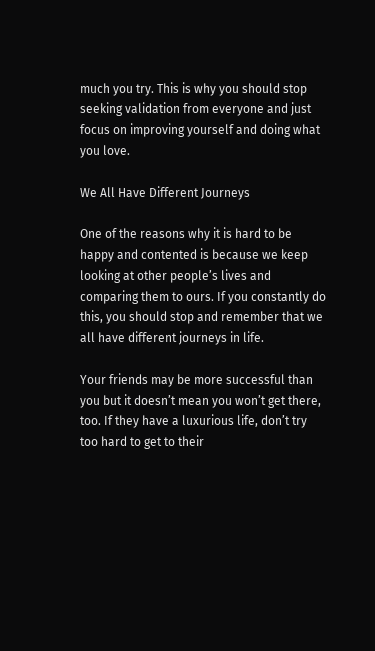much you try. This is why you should stop seeking validation from everyone and just focus on improving yourself and doing what you love.

We All Have Different Journeys

One of the reasons why it is hard to be happy and contented is because we keep looking at other people’s lives and comparing them to ours. If you constantly do this, you should stop and remember that we all have different journeys in life.

Your friends may be more successful than you but it doesn’t mean you won’t get there, too. If they have a luxurious life, don’t try too hard to get to their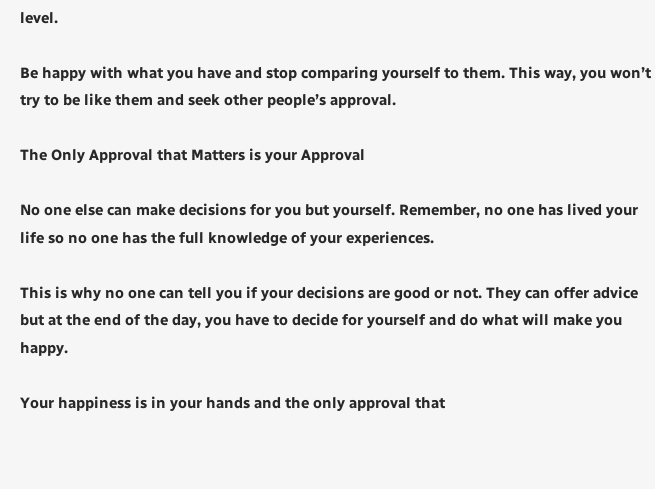level.

Be happy with what you have and stop comparing yourself to them. This way, you won’t try to be like them and seek other people’s approval.

The Only Approval that Matters is your Approval

No one else can make decisions for you but yourself. Remember, no one has lived your life so no one has the full knowledge of your experiences.

This is why no one can tell you if your decisions are good or not. They can offer advice but at the end of the day, you have to decide for yourself and do what will make you happy.

Your happiness is in your hands and the only approval that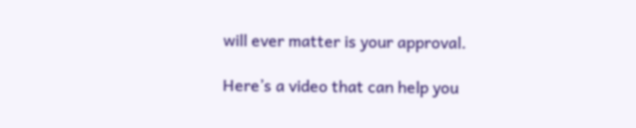will ever matter is your approval.

Here’s a video that can help you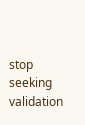stop seeking validation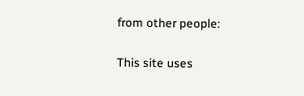from other people:

This site uses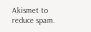Akismet to reduce spam.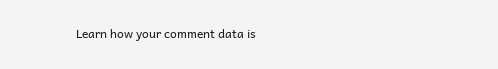Learn how your comment data is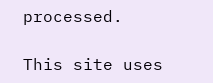processed.

This site uses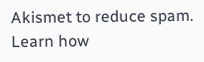Akismet to reduce spam. Learn how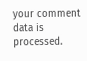your comment data is processed.